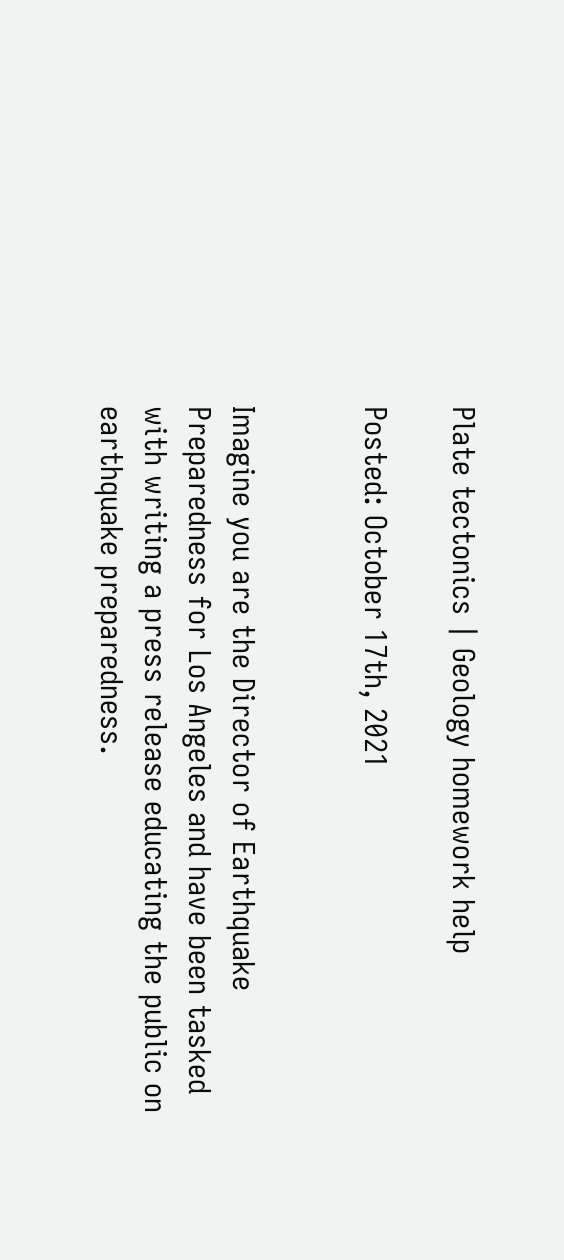Plate tectonics | Geology homework help

Posted: October 17th, 2021


Imagine you are the Director of Earthquake Preparedness for Los Angeles and have been tasked with writing a press release educating the public on earthquake preparedness.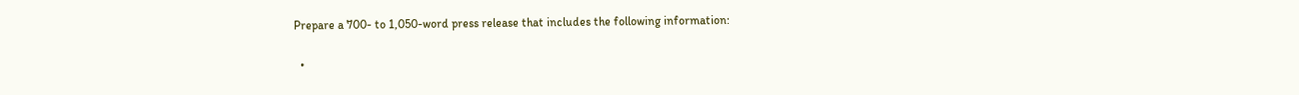Prepare a 700- to 1,050-word press release that includes the following information:

  •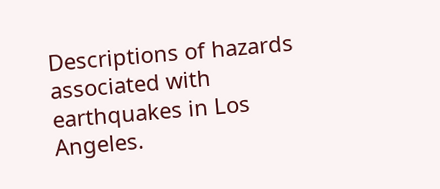Descriptions of hazards associated with earthquakes in Los Angeles.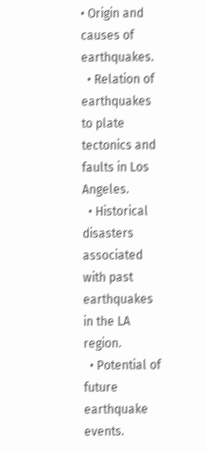• Origin and causes of earthquakes.
  • Relation of earthquakes to plate tectonics and faults in Los Angeles.
  • Historical disasters associated with past earthquakes in the LA region.
  • Potential of future earthquake events.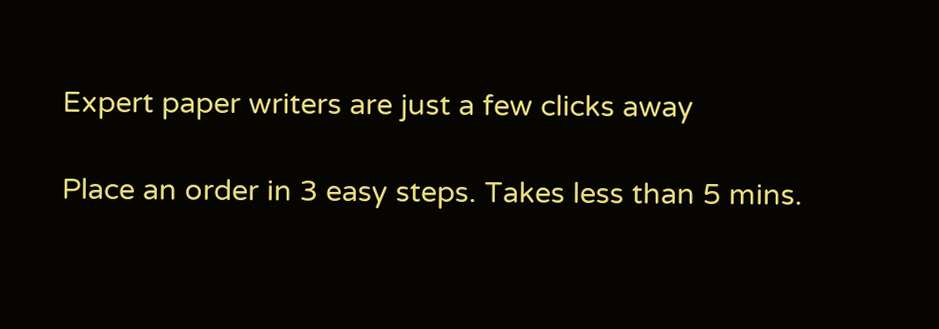Expert paper writers are just a few clicks away

Place an order in 3 easy steps. Takes less than 5 mins.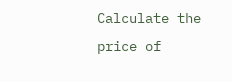Calculate the price of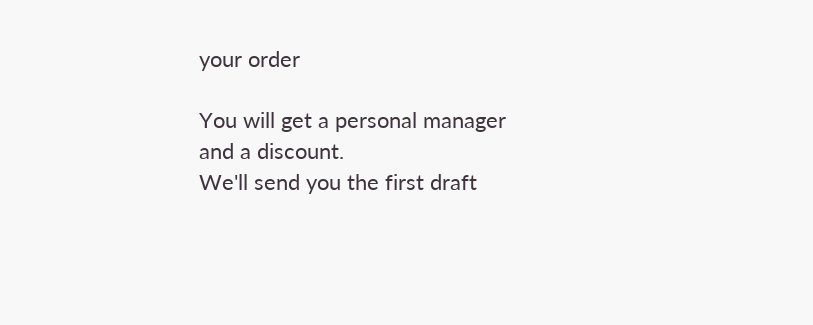your order

You will get a personal manager and a discount.
We'll send you the first draft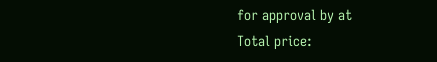for approval by at
Total price: